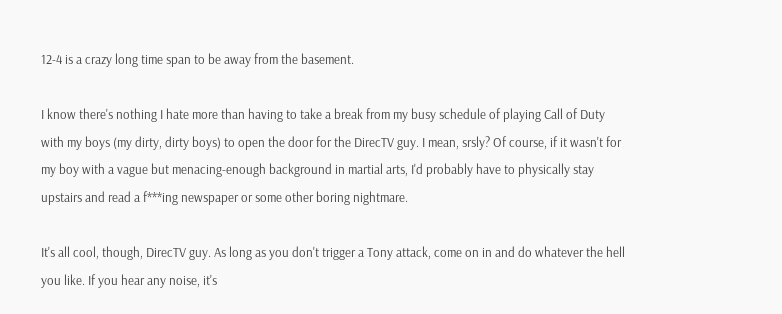12-4 is a crazy long time span to be away from the basement.

I know there's nothing I hate more than having to take a break from my busy schedule of playing Call of Duty with my boys (my dirty, dirty boys) to open the door for the DirecTV guy. I mean, srsly? Of course, if it wasn't for my boy with a vague but menacing-enough background in martial arts, I'd probably have to physically stay upstairs and read a f***ing newspaper or some other boring nightmare.

It's all cool, though, DirecTV guy. As long as you don't trigger a Tony attack, come on in and do whatever the hell you like. If you hear any noise, it's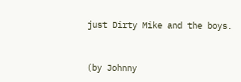just Dirty Mike and the boys.


(by Johnny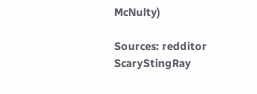McNulty)

Sources: redditor ScaryStingRay